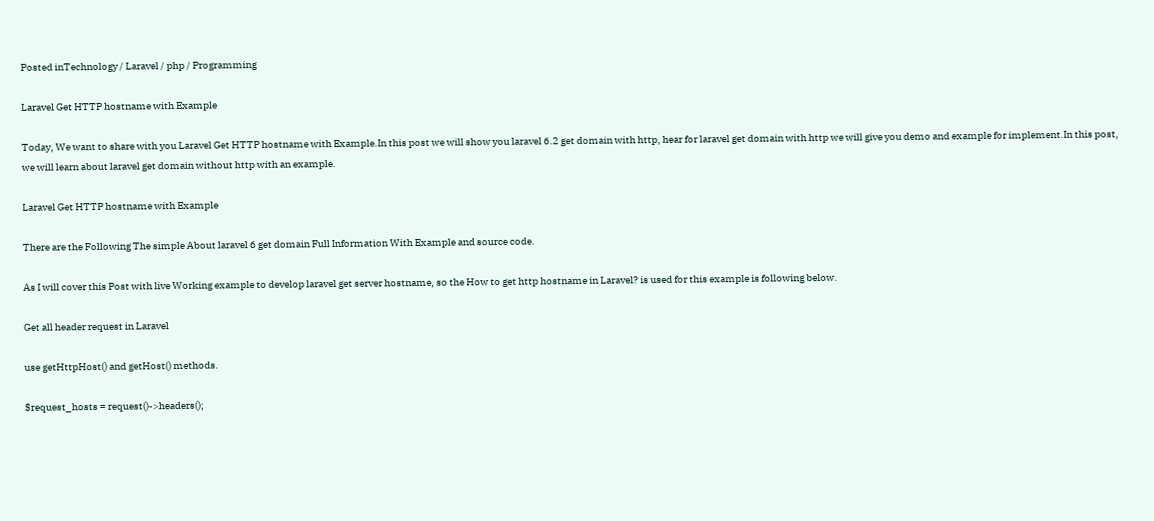Posted inTechnology / Laravel / php / Programming

Laravel Get HTTP hostname with Example

Today, We want to share with you Laravel Get HTTP hostname with Example.In this post we will show you laravel 6.2 get domain with http, hear for laravel get domain with http we will give you demo and example for implement.In this post, we will learn about laravel get domain without http with an example.

Laravel Get HTTP hostname with Example

There are the Following The simple About laravel 6 get domain Full Information With Example and source code.

As I will cover this Post with live Working example to develop laravel get server hostname, so the How to get http hostname in Laravel? is used for this example is following below.

Get all header request in Laravel

use getHttpHost() and getHost() methods.

$request_hosts = request()->headers();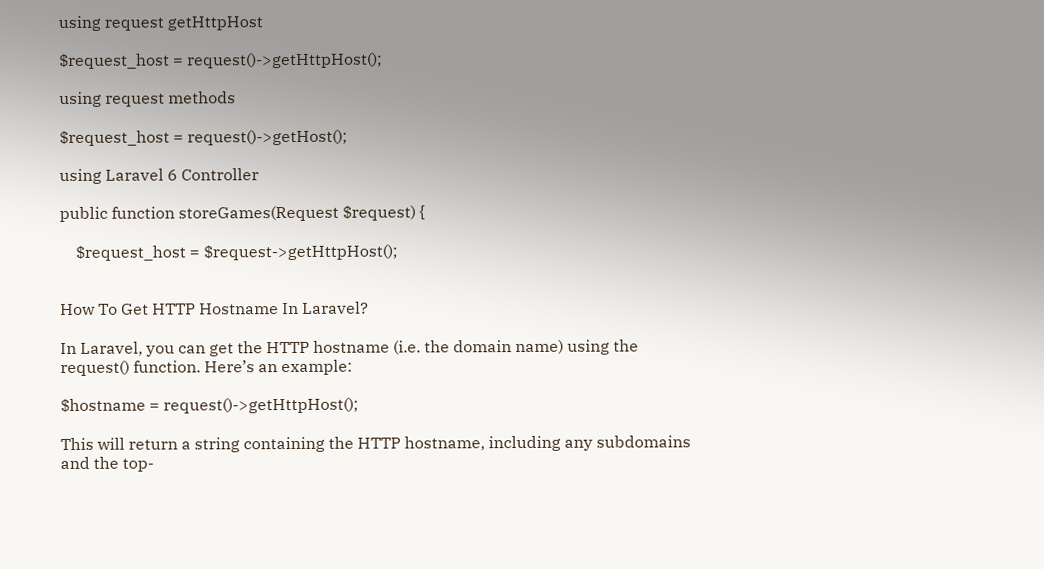using request getHttpHost

$request_host = request()->getHttpHost();

using request methods

$request_host = request()->getHost();

using Laravel 6 Controller

public function storeGames(Request $request) {

    $request_host = $request->getHttpHost();


How To Get HTTP Hostname In Laravel?

In Laravel, you can get the HTTP hostname (i.e. the domain name) using the request() function. Here’s an example:

$hostname = request()->getHttpHost();

This will return a string containing the HTTP hostname, including any subdomains and the top-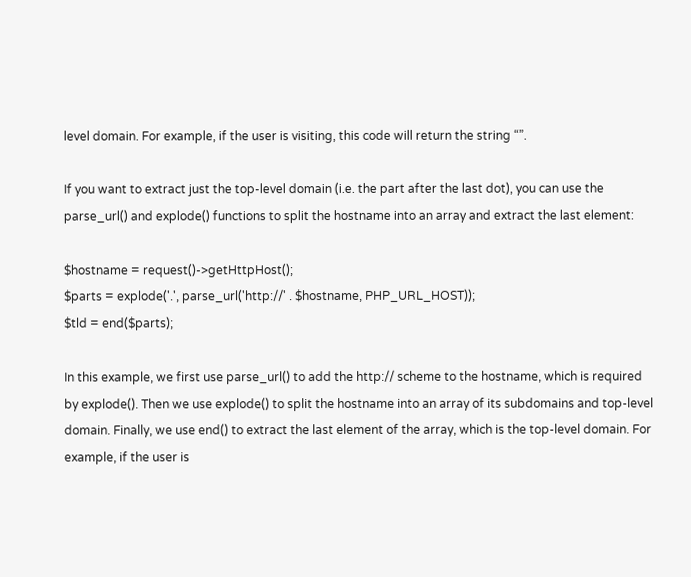level domain. For example, if the user is visiting, this code will return the string “”.

If you want to extract just the top-level domain (i.e. the part after the last dot), you can use the parse_url() and explode() functions to split the hostname into an array and extract the last element:

$hostname = request()->getHttpHost();
$parts = explode('.', parse_url('http://' . $hostname, PHP_URL_HOST));
$tld = end($parts);

In this example, we first use parse_url() to add the http:// scheme to the hostname, which is required by explode(). Then we use explode() to split the hostname into an array of its subdomains and top-level domain. Finally, we use end() to extract the last element of the array, which is the top-level domain. For example, if the user is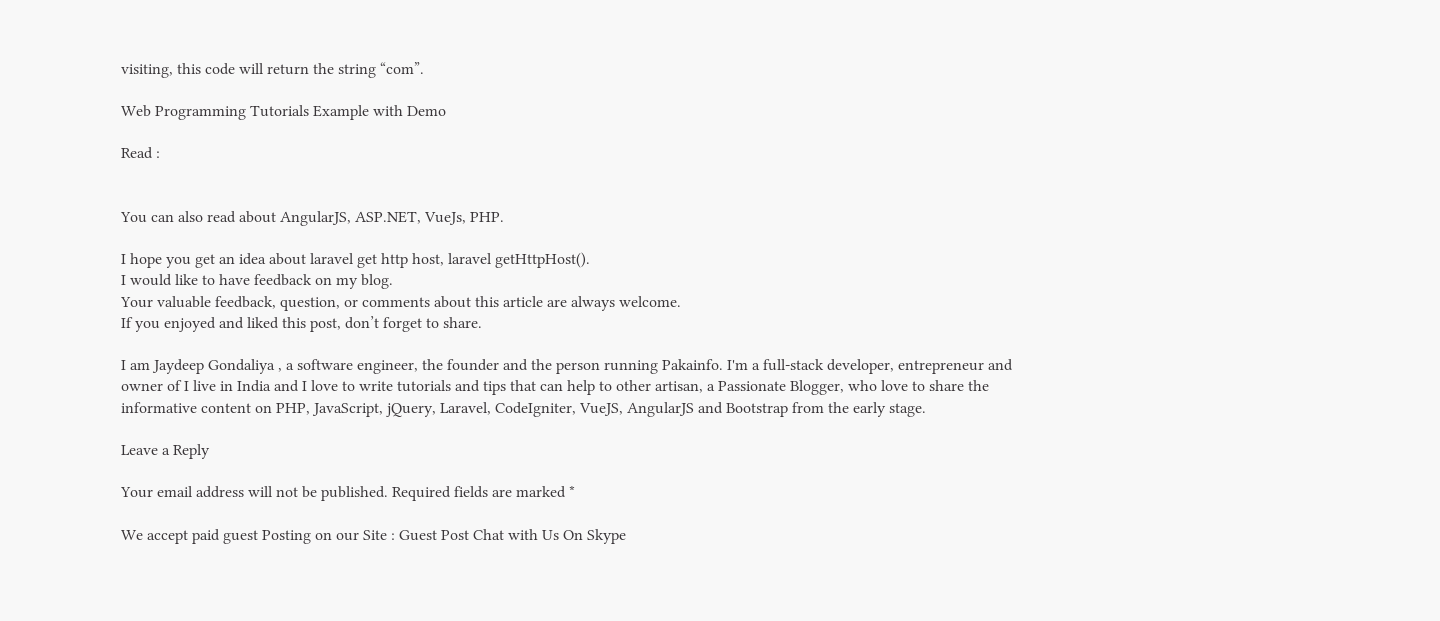visiting, this code will return the string “com”.

Web Programming Tutorials Example with Demo

Read :


You can also read about AngularJS, ASP.NET, VueJs, PHP.

I hope you get an idea about laravel get http host, laravel getHttpHost().
I would like to have feedback on my blog.
Your valuable feedback, question, or comments about this article are always welcome.
If you enjoyed and liked this post, don’t forget to share.

I am Jaydeep Gondaliya , a software engineer, the founder and the person running Pakainfo. I'm a full-stack developer, entrepreneur and owner of I live in India and I love to write tutorials and tips that can help to other artisan, a Passionate Blogger, who love to share the informative content on PHP, JavaScript, jQuery, Laravel, CodeIgniter, VueJS, AngularJS and Bootstrap from the early stage.

Leave a Reply

Your email address will not be published. Required fields are marked *

We accept paid guest Posting on our Site : Guest Post Chat with Us On Skype